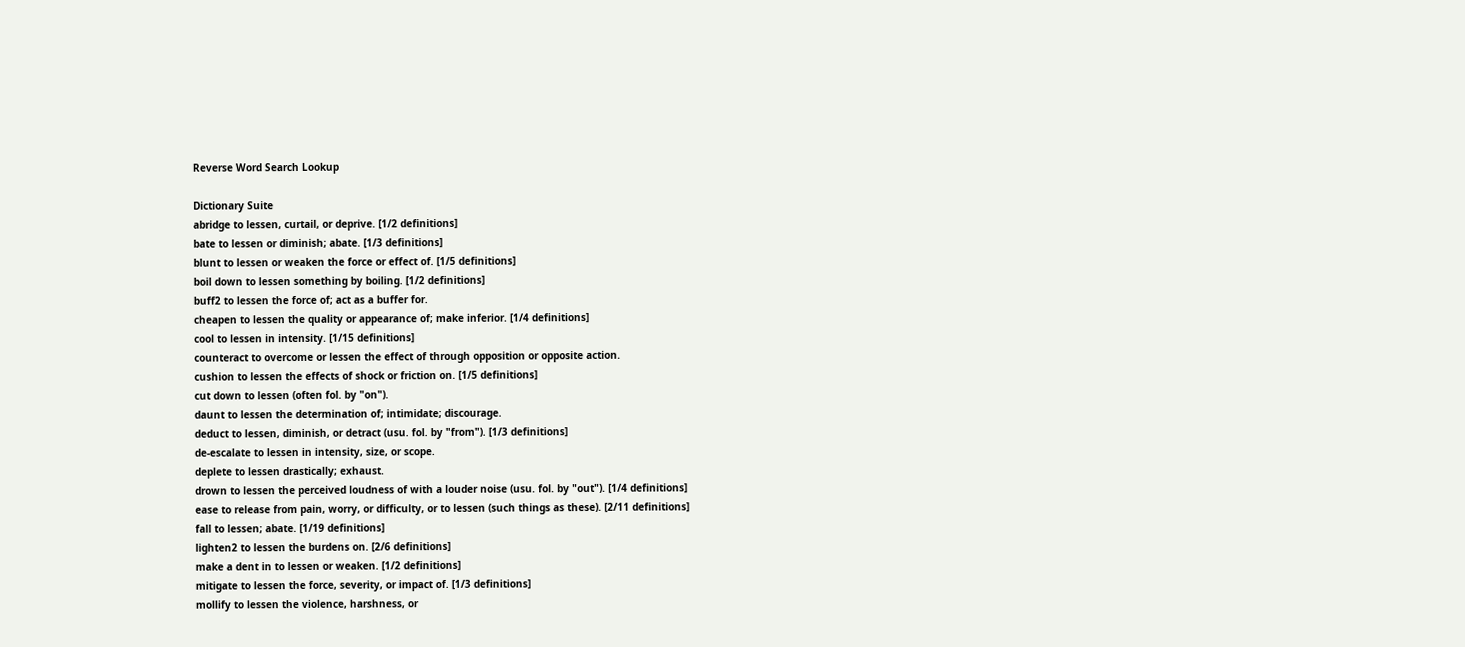Reverse Word Search Lookup

Dictionary Suite
abridge to lessen, curtail, or deprive. [1/2 definitions]
bate to lessen or diminish; abate. [1/3 definitions]
blunt to lessen or weaken the force or effect of. [1/5 definitions]
boil down to lessen something by boiling. [1/2 definitions]
buff2 to lessen the force of; act as a buffer for.
cheapen to lessen the quality or appearance of; make inferior. [1/4 definitions]
cool to lessen in intensity. [1/15 definitions]
counteract to overcome or lessen the effect of through opposition or opposite action.
cushion to lessen the effects of shock or friction on. [1/5 definitions]
cut down to lessen (often fol. by "on").
daunt to lessen the determination of; intimidate; discourage.
deduct to lessen, diminish, or detract (usu. fol. by "from"). [1/3 definitions]
de-escalate to lessen in intensity, size, or scope.
deplete to lessen drastically; exhaust.
drown to lessen the perceived loudness of with a louder noise (usu. fol. by "out"). [1/4 definitions]
ease to release from pain, worry, or difficulty, or to lessen (such things as these). [2/11 definitions]
fall to lessen; abate. [1/19 definitions]
lighten2 to lessen the burdens on. [2/6 definitions]
make a dent in to lessen or weaken. [1/2 definitions]
mitigate to lessen the force, severity, or impact of. [1/3 definitions]
mollify to lessen the violence, harshness, or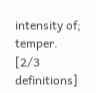intensity of; temper. [2/3 definitions]